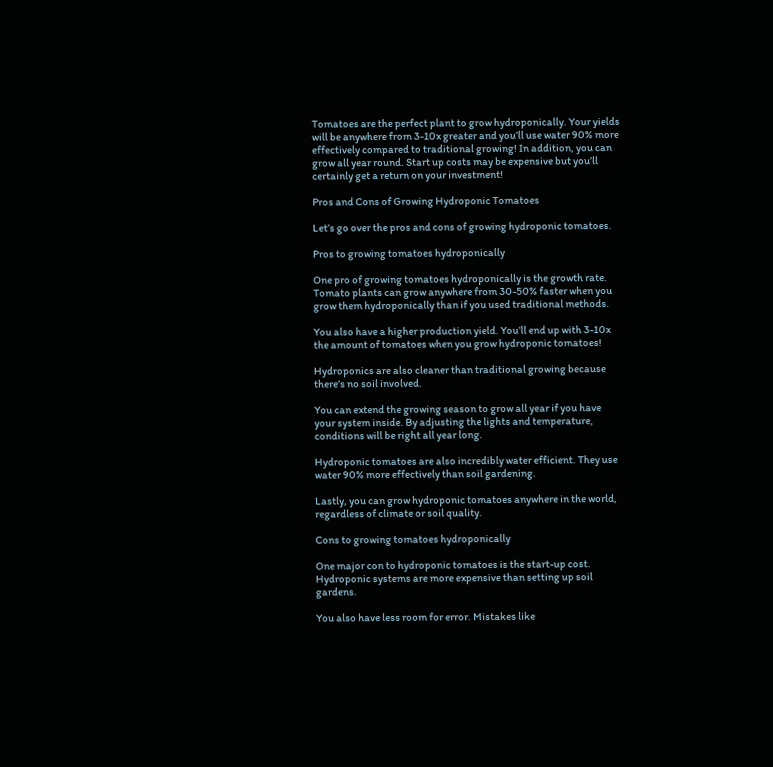Tomatoes are the perfect plant to grow hydroponically. Your yields will be anywhere from 3-10x greater and you’ll use water 90% more effectively compared to traditional growing! In addition, you can grow all year round. Start up costs may be expensive but you’ll certainly get a return on your investment!

Pros and Cons of Growing Hydroponic Tomatoes

Let’s go over the pros and cons of growing hydroponic tomatoes.

Pros to growing tomatoes hydroponically

One pro of growing tomatoes hydroponically is the growth rate. Tomato plants can grow anywhere from 30-50% faster when you grow them hydroponically than if you used traditional methods.

You also have a higher production yield. You’ll end up with 3-10x the amount of tomatoes when you grow hydroponic tomatoes!

Hydroponics are also cleaner than traditional growing because there’s no soil involved.

You can extend the growing season to grow all year if you have your system inside. By adjusting the lights and temperature, conditions will be right all year long.

Hydroponic tomatoes are also incredibly water efficient. They use water 90% more effectively than soil gardening.

Lastly, you can grow hydroponic tomatoes anywhere in the world, regardless of climate or soil quality.

Cons to growing tomatoes hydroponically

One major con to hydroponic tomatoes is the start-up cost. Hydroponic systems are more expensive than setting up soil gardens.

You also have less room for error. Mistakes like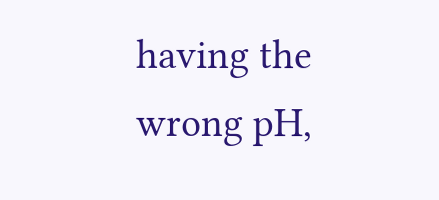having the wrong pH,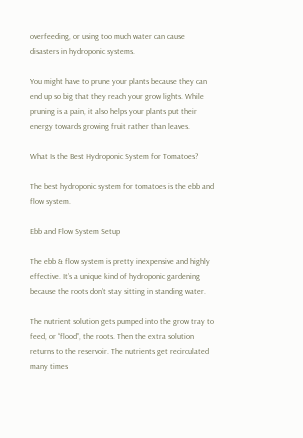overfeeding, or using too much water can cause disasters in hydroponic systems.

You might have to prune your plants because they can end up so big that they reach your grow lights. While pruning is a pain, it also helps your plants put their energy towards growing fruit rather than leaves.

What Is the Best Hydroponic System for Tomatoes?

The best hydroponic system for tomatoes is the ebb and flow system.

Ebb and Flow System Setup

The ebb & flow system is pretty inexpensive and highly effective. It’s a unique kind of hydroponic gardening because the roots don’t stay sitting in standing water.

The nutrient solution gets pumped into the grow tray to feed, or “flood”, the roots. Then the extra solution returns to the reservoir. The nutrients get recirculated many times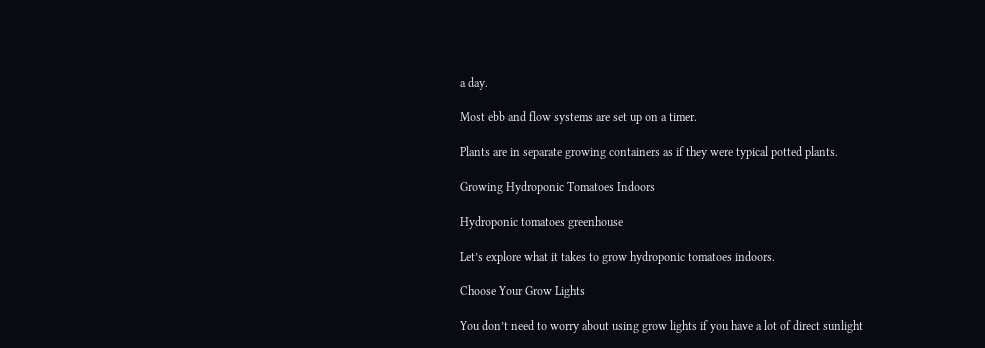a day.

Most ebb and flow systems are set up on a timer.

Plants are in separate growing containers as if they were typical potted plants.

Growing Hydroponic Tomatoes Indoors

Hydroponic tomatoes greenhouse

Let’s explore what it takes to grow hydroponic tomatoes indoors.

Choose Your Grow Lights

You don’t need to worry about using grow lights if you have a lot of direct sunlight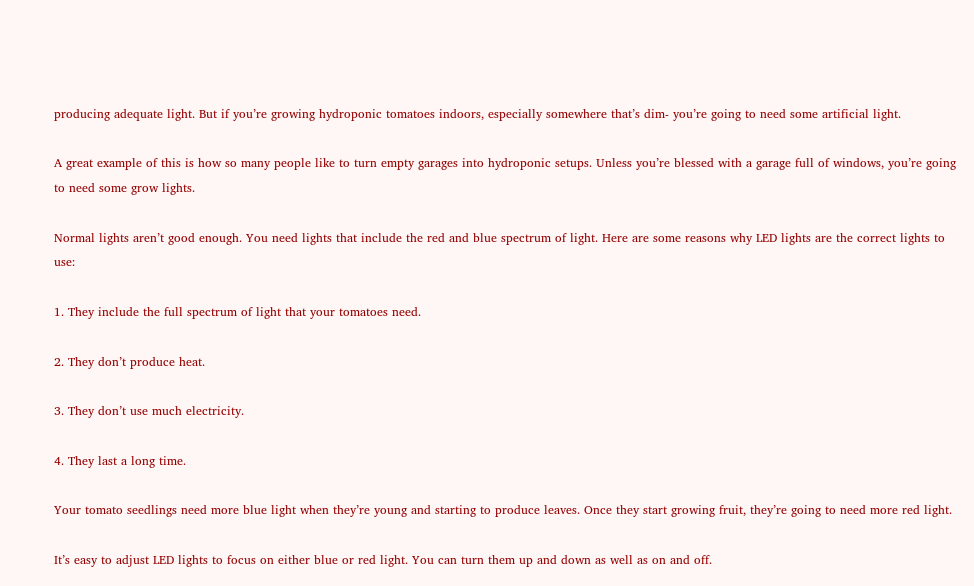producing adequate light. But if you’re growing hydroponic tomatoes indoors, especially somewhere that’s dim- you’re going to need some artificial light.

A great example of this is how so many people like to turn empty garages into hydroponic setups. Unless you’re blessed with a garage full of windows, you’re going to need some grow lights.

Normal lights aren’t good enough. You need lights that include the red and blue spectrum of light. Here are some reasons why LED lights are the correct lights to use:

1. They include the full spectrum of light that your tomatoes need.

2. They don’t produce heat.

3. They don’t use much electricity.

4. They last a long time.

Your tomato seedlings need more blue light when they’re young and starting to produce leaves. Once they start growing fruit, they’re going to need more red light.

It’s easy to adjust LED lights to focus on either blue or red light. You can turn them up and down as well as on and off.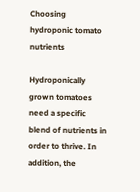Choosing hydroponic tomato nutrients

Hydroponically grown tomatoes need a specific blend of nutrients in order to thrive. In addition, the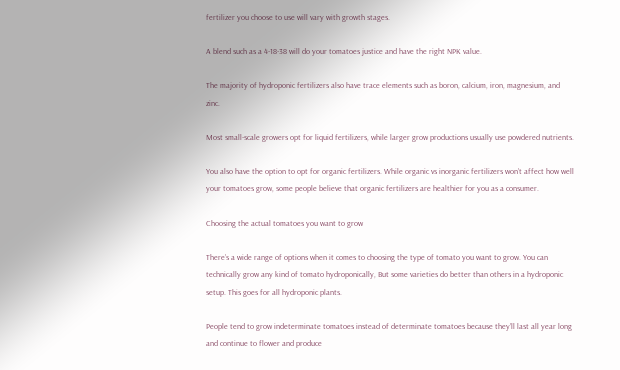fertilizer you choose to use will vary with growth stages.

A blend such as a 4-18-38 will do your tomatoes justice and have the right NPK value.

The majority of hydroponic fertilizers also have trace elements such as boron, calcium, iron, magnesium, and zinc.

Most small-scale growers opt for liquid fertilizers, while larger grow productions usually use powdered nutrients.

You also have the option to opt for organic fertilizers. While organic vs inorganic fertilizers won’t affect how well your tomatoes grow, some people believe that organic fertilizers are healthier for you as a consumer.

Choosing the actual tomatoes you want to grow

There’s a wide range of options when it comes to choosing the type of tomato you want to grow. You can technically grow any kind of tomato hydroponically, But some varieties do better than others in a hydroponic setup. This goes for all hydroponic plants.

People tend to grow indeterminate tomatoes instead of determinate tomatoes because they’ll last all year long and continue to flower and produce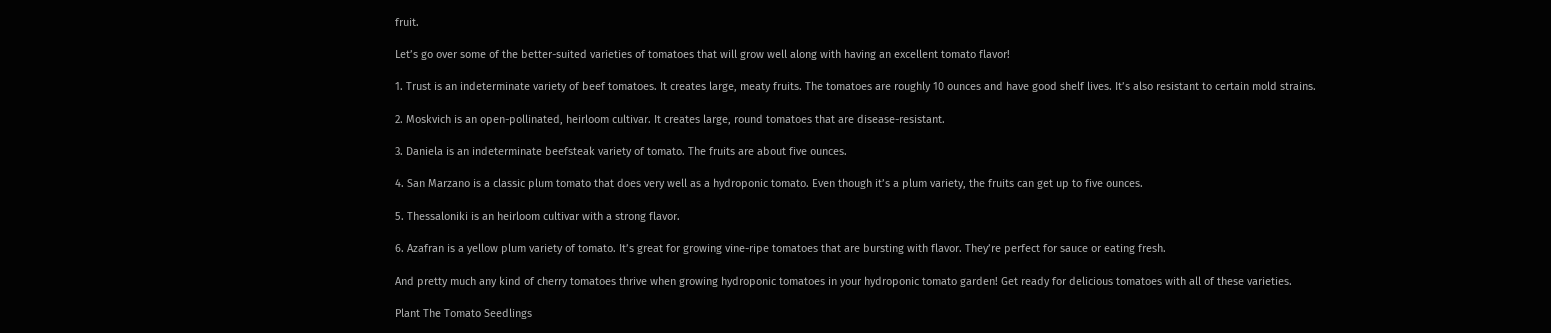fruit.

Let’s go over some of the better-suited varieties of tomatoes that will grow well along with having an excellent tomato flavor!

1. Trust is an indeterminate variety of beef tomatoes. It creates large, meaty fruits. The tomatoes are roughly 10 ounces and have good shelf lives. It’s also resistant to certain mold strains.

2. Moskvich is an open-pollinated, heirloom cultivar. It creates large, round tomatoes that are disease-resistant.

3. Daniela is an indeterminate beefsteak variety of tomato. The fruits are about five ounces.

4. San Marzano is a classic plum tomato that does very well as a hydroponic tomato. Even though it’s a plum variety, the fruits can get up to five ounces.

5. Thessaloniki is an heirloom cultivar with a strong flavor.

6. Azafran is a yellow plum variety of tomato. It’s great for growing vine-ripe tomatoes that are bursting with flavor. They’re perfect for sauce or eating fresh.

And pretty much any kind of cherry tomatoes thrive when growing hydroponic tomatoes in your hydroponic tomato garden! Get ready for delicious tomatoes with all of these varieties.

Plant The Tomato Seedlings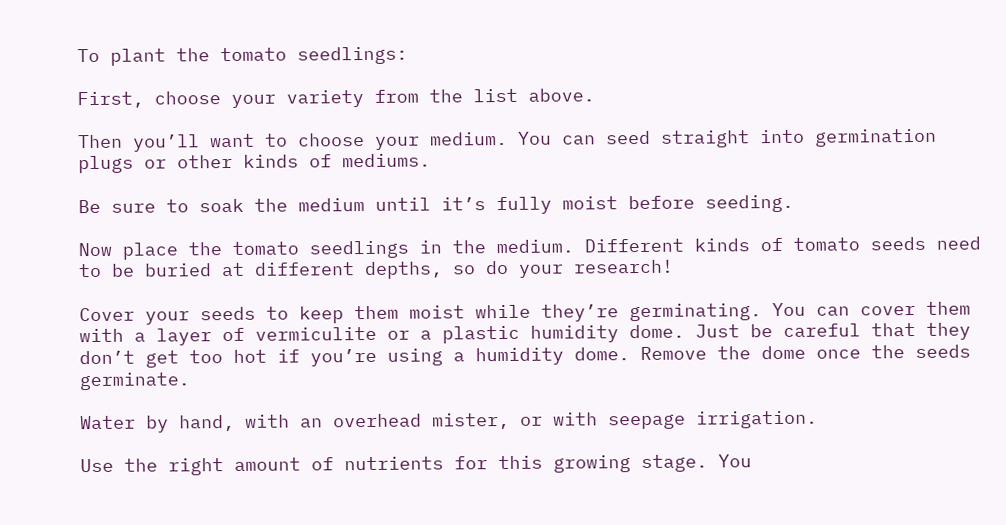To plant the tomato seedlings:

First, choose your variety from the list above.

Then you’ll want to choose your medium. You can seed straight into germination plugs or other kinds of mediums.

Be sure to soak the medium until it’s fully moist before seeding.

Now place the tomato seedlings in the medium. Different kinds of tomato seeds need to be buried at different depths, so do your research!

Cover your seeds to keep them moist while they’re germinating. You can cover them with a layer of vermiculite or a plastic humidity dome. Just be careful that they don’t get too hot if you’re using a humidity dome. Remove the dome once the seeds germinate.

Water by hand, with an overhead mister, or with seepage irrigation.

Use the right amount of nutrients for this growing stage. You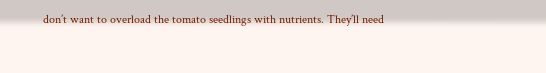don’t want to overload the tomato seedlings with nutrients. They’ll need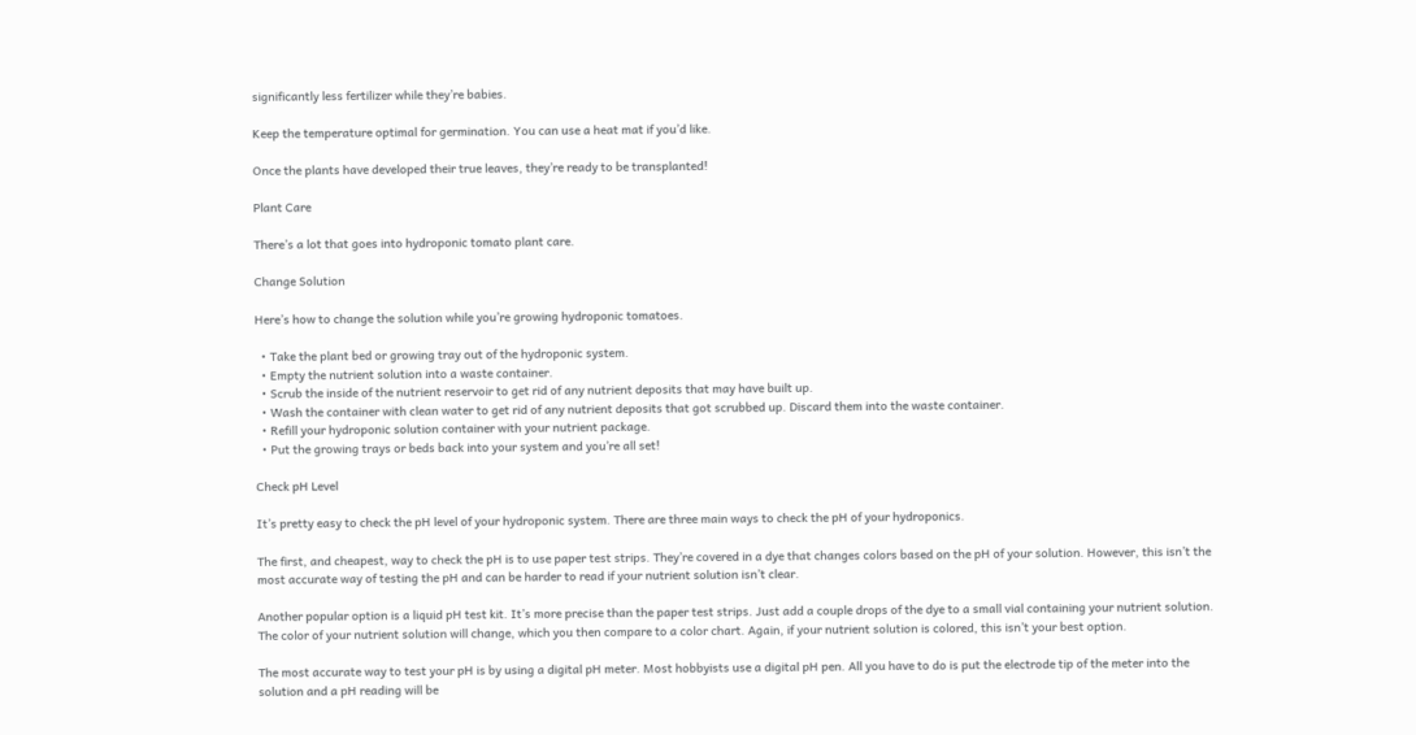significantly less fertilizer while they’re babies.

Keep the temperature optimal for germination. You can use a heat mat if you’d like.

Once the plants have developed their true leaves, they’re ready to be transplanted!

Plant Care

There’s a lot that goes into hydroponic tomato plant care.

Change Solution

Here’s how to change the solution while you’re growing hydroponic tomatoes.

  • Take the plant bed or growing tray out of the hydroponic system.
  • Empty the nutrient solution into a waste container.
  • Scrub the inside of the nutrient reservoir to get rid of any nutrient deposits that may have built up.
  • Wash the container with clean water to get rid of any nutrient deposits that got scrubbed up. Discard them into the waste container.
  • Refill your hydroponic solution container with your nutrient package.
  • Put the growing trays or beds back into your system and you’re all set!

Check pH Level

It’s pretty easy to check the pH level of your hydroponic system. There are three main ways to check the pH of your hydroponics.

The first, and cheapest, way to check the pH is to use paper test strips. They’re covered in a dye that changes colors based on the pH of your solution. However, this isn’t the most accurate way of testing the pH and can be harder to read if your nutrient solution isn’t clear.

Another popular option is a liquid pH test kit. It’s more precise than the paper test strips. Just add a couple drops of the dye to a small vial containing your nutrient solution. The color of your nutrient solution will change, which you then compare to a color chart. Again, if your nutrient solution is colored, this isn’t your best option.

The most accurate way to test your pH is by using a digital pH meter. Most hobbyists use a digital pH pen. All you have to do is put the electrode tip of the meter into the solution and a pH reading will be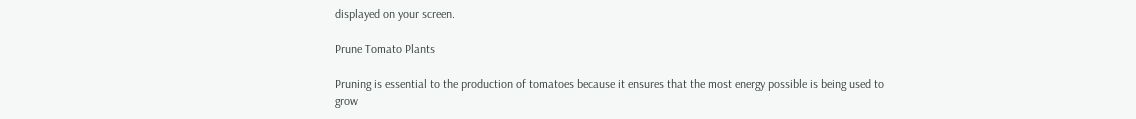displayed on your screen.

Prune Tomato Plants

Pruning is essential to the production of tomatoes because it ensures that the most energy possible is being used to grow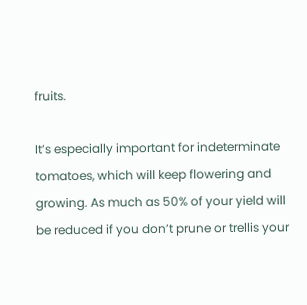fruits.

It’s especially important for indeterminate tomatoes, which will keep flowering and growing. As much as 50% of your yield will be reduced if you don’t prune or trellis your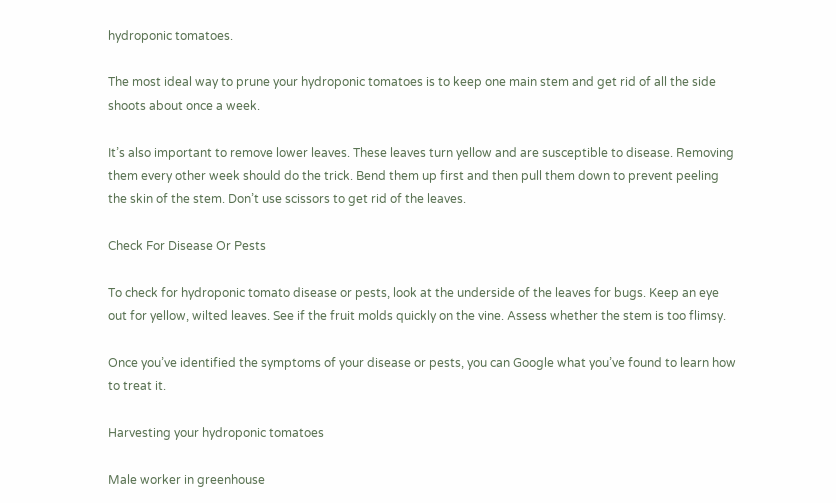hydroponic tomatoes.

The most ideal way to prune your hydroponic tomatoes is to keep one main stem and get rid of all the side shoots about once a week.

It’s also important to remove lower leaves. These leaves turn yellow and are susceptible to disease. Removing them every other week should do the trick. Bend them up first and then pull them down to prevent peeling the skin of the stem. Don’t use scissors to get rid of the leaves.

Check For Disease Or Pests

To check for hydroponic tomato disease or pests, look at the underside of the leaves for bugs. Keep an eye out for yellow, wilted leaves. See if the fruit molds quickly on the vine. Assess whether the stem is too flimsy.

Once you’ve identified the symptoms of your disease or pests, you can Google what you’ve found to learn how to treat it.

Harvesting your hydroponic tomatoes

Male worker in greenhouse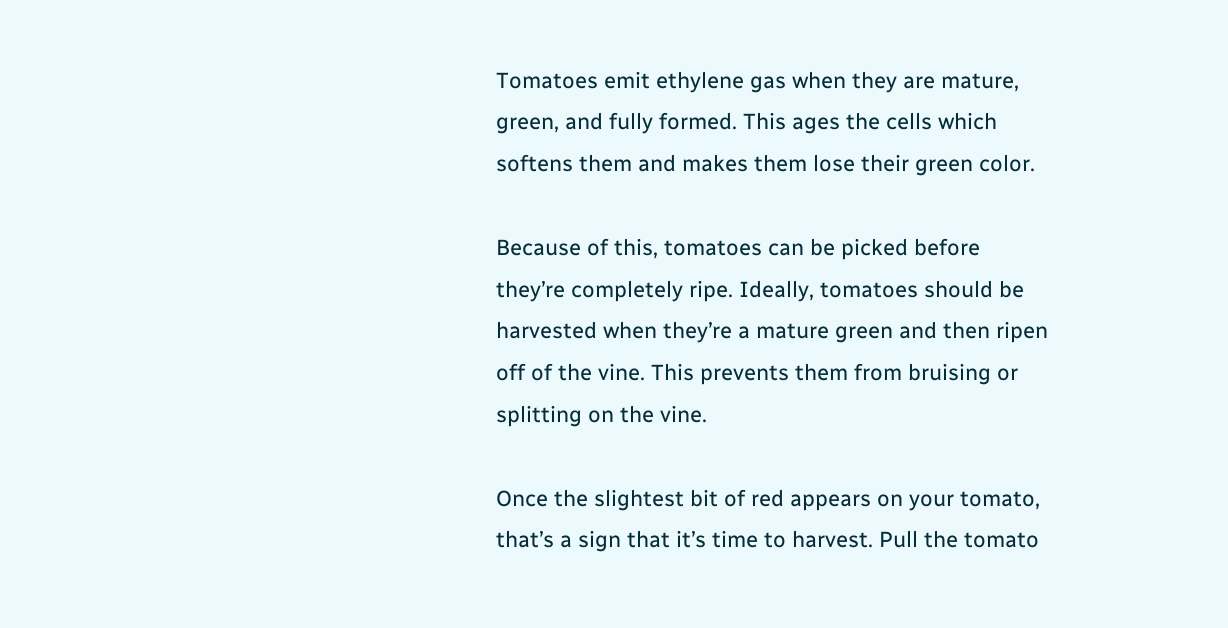Tomatoes emit ethylene gas when they are mature, green, and fully formed. This ages the cells which softens them and makes them lose their green color.

Because of this, tomatoes can be picked before they’re completely ripe. Ideally, tomatoes should be harvested when they’re a mature green and then ripen off of the vine. This prevents them from bruising or splitting on the vine.

Once the slightest bit of red appears on your tomato, that’s a sign that it’s time to harvest. Pull the tomato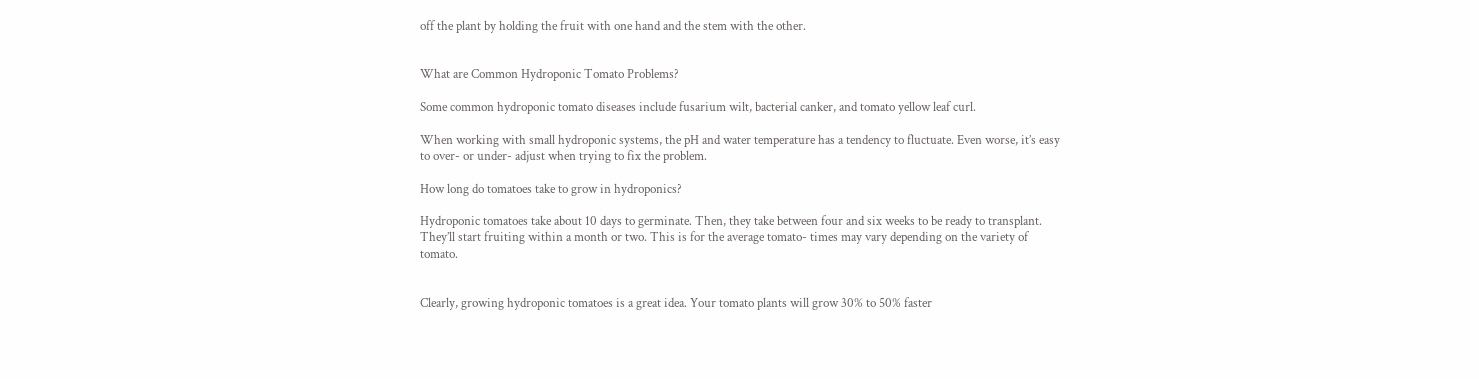off the plant by holding the fruit with one hand and the stem with the other.


What are Common Hydroponic Tomato Problems?

Some common hydroponic tomato diseases include fusarium wilt, bacterial canker, and tomato yellow leaf curl.

When working with small hydroponic systems, the pH and water temperature has a tendency to fluctuate. Even worse, it’s easy to over- or under- adjust when trying to fix the problem.

How long do tomatoes take to grow in hydroponics?

Hydroponic tomatoes take about 10 days to germinate. Then, they take between four and six weeks to be ready to transplant. They’ll start fruiting within a month or two. This is for the average tomato- times may vary depending on the variety of tomato.


Clearly, growing hydroponic tomatoes is a great idea. Your tomato plants will grow 30% to 50% faster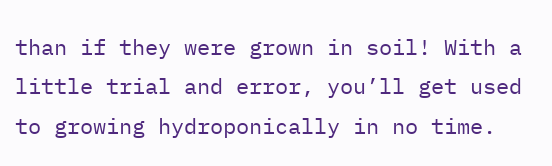than if they were grown in soil! With a little trial and error, you’ll get used to growing hydroponically in no time.